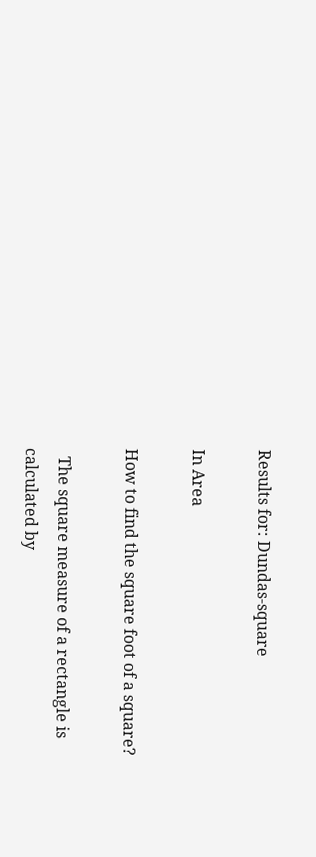Results for: Dundas-square

In Area

How to find the square foot of a square?

  The square measure of a rectangle is calculated by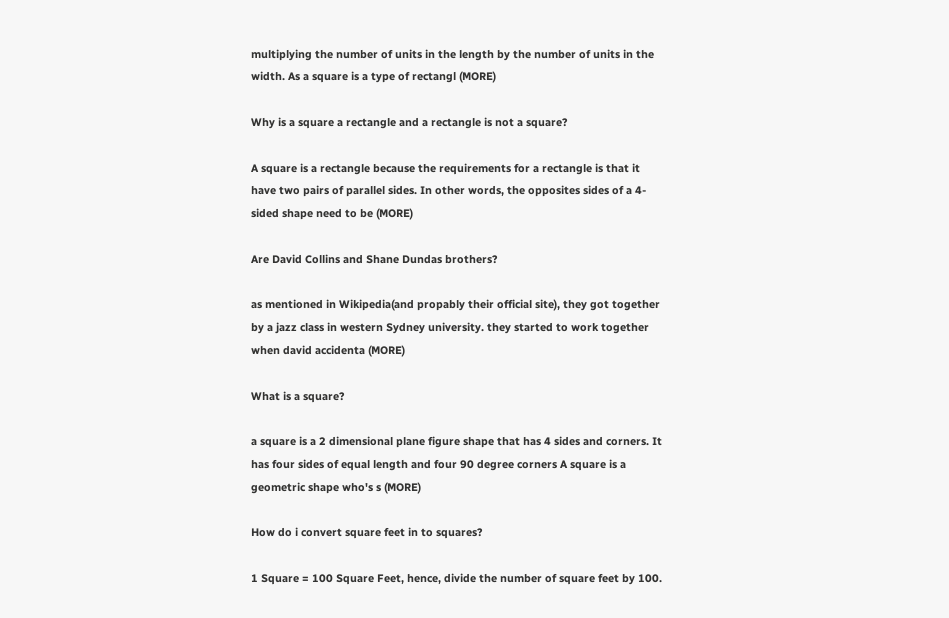multiplying the number of units in the length by the number of units in the width. As a square is a type of rectangl (MORE)

Why is a square a rectangle and a rectangle is not a square?

A square is a rectangle because the requirements for a rectangle is that it have two pairs of parallel sides. In other words, the opposites sides of a 4-sided shape need to be (MORE)

Are David Collins and Shane Dundas brothers?

as mentioned in Wikipedia(and propably their official site), they got together by a jazz class in western Sydney university. they started to work together when david accidenta (MORE)

What is a square?

a square is a 2 dimensional plane figure shape that has 4 sides and corners. It has four sides of equal length and four 90 degree corners A square is a geometric shape who's s (MORE)

How do i convert square feet in to squares?

1 Square = 100 Square Feet, hence, divide the number of square feet by 100.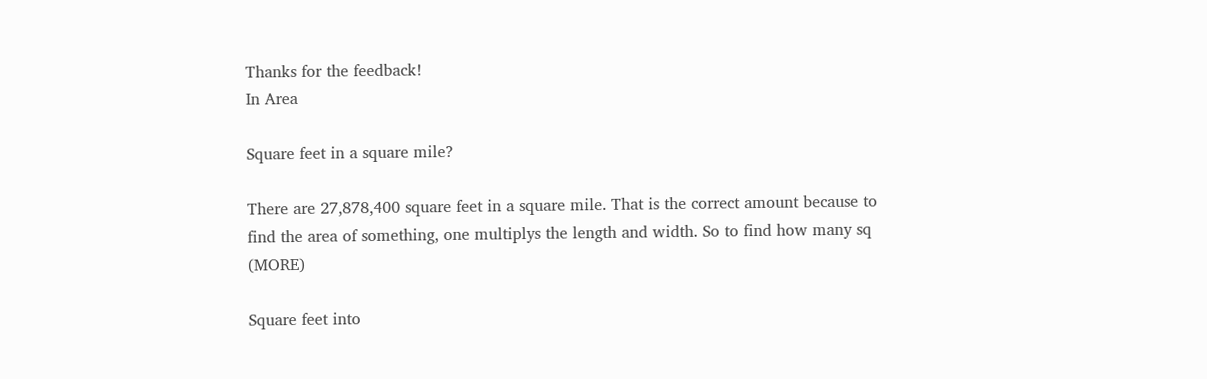Thanks for the feedback!
In Area

Square feet in a square mile?

There are 27,878,400 square feet in a square mile. That is the correct amount because to find the area of something, one multiplys the length and width. So to find how many sq (MORE)

Square feet into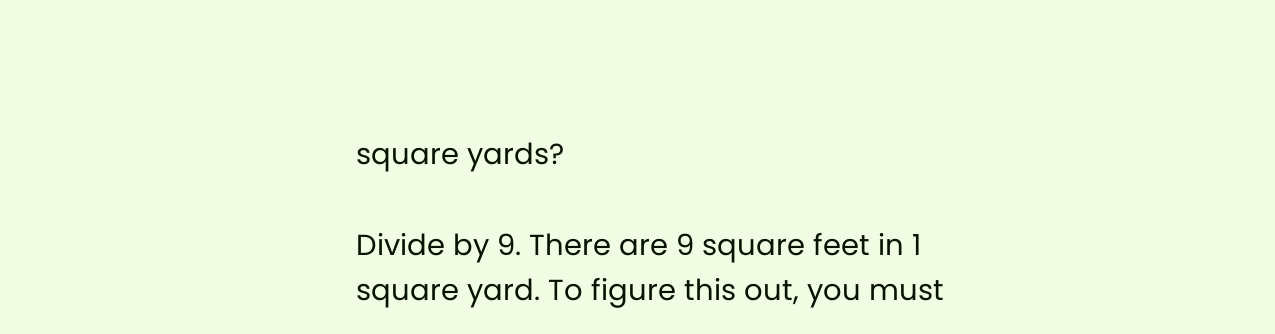square yards?

Divide by 9. There are 9 square feet in 1 square yard. To figure this out, you must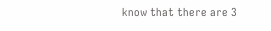know that there are 3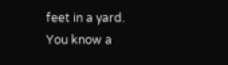feet in a yard. You know a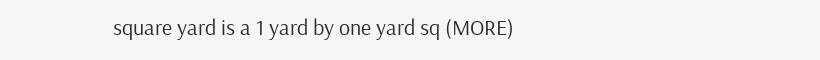square yard is a 1 yard by one yard sq (MORE)